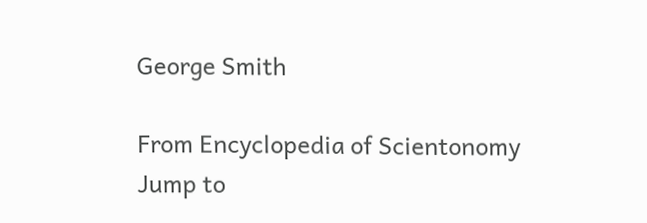George Smith

From Encyclopedia of Scientonomy
Jump to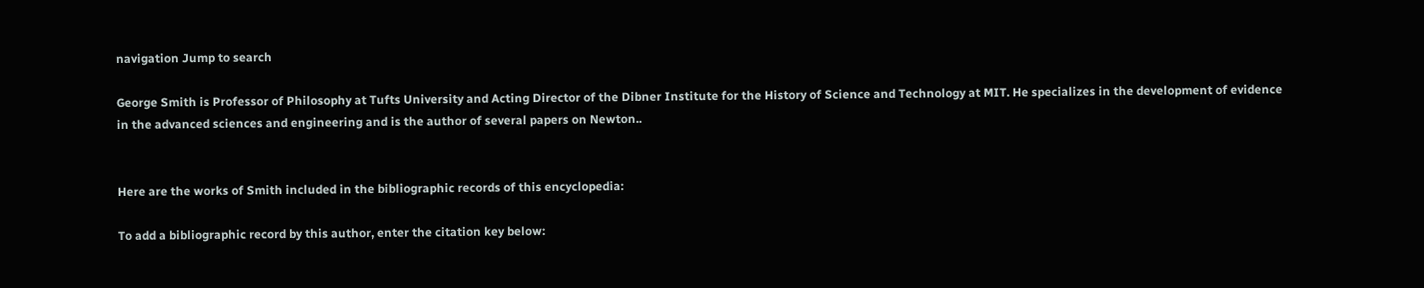navigation Jump to search

George Smith is Professor of Philosophy at Tufts University and Acting Director of the Dibner Institute for the History of Science and Technology at MIT. He specializes in the development of evidence in the advanced sciences and engineering and is the author of several papers on Newton..


Here are the works of Smith included in the bibliographic records of this encyclopedia:

To add a bibliographic record by this author, enter the citation key below: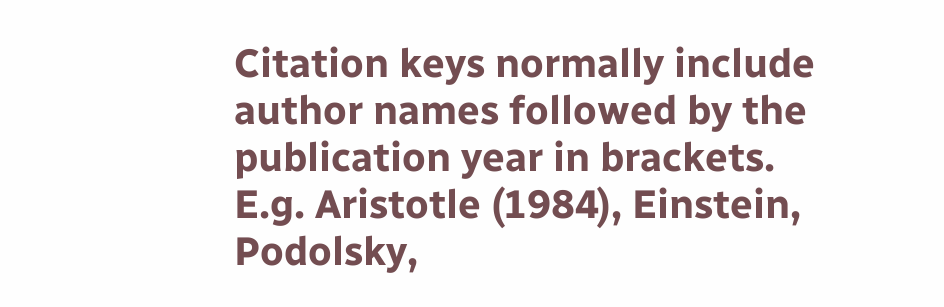Citation keys normally include author names followed by the publication year in brackets. E.g. Aristotle (1984), Einstein, Podolsky,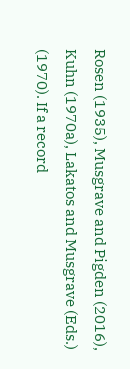Rosen (1935), Musgrave and Pigden (2016), Kuhn (1970a), Lakatos and Musgrave (Eds.) (1970). If a record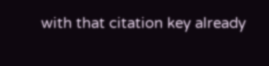with that citation key already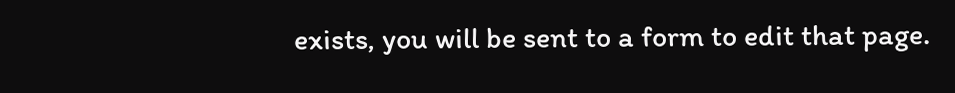exists, you will be sent to a form to edit that page.